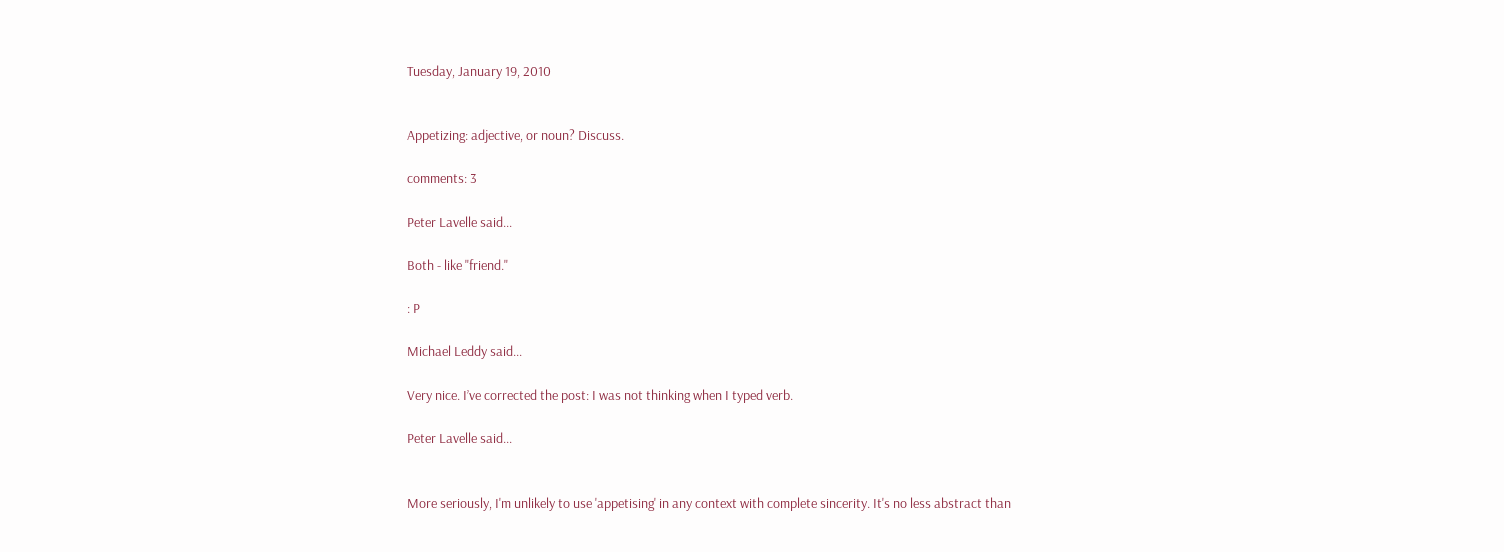Tuesday, January 19, 2010


Appetizing: adjective, or noun? Discuss.

comments: 3

Peter Lavelle said...

Both - like "friend."

: P

Michael Leddy said...

Very nice. I’ve corrected the post: I was not thinking when I typed verb.

Peter Lavelle said...


More seriously, I'm unlikely to use 'appetising' in any context with complete sincerity. It's no less abstract than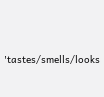'tastes/smells/looks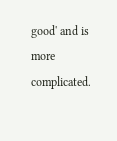good' and is more complicated.